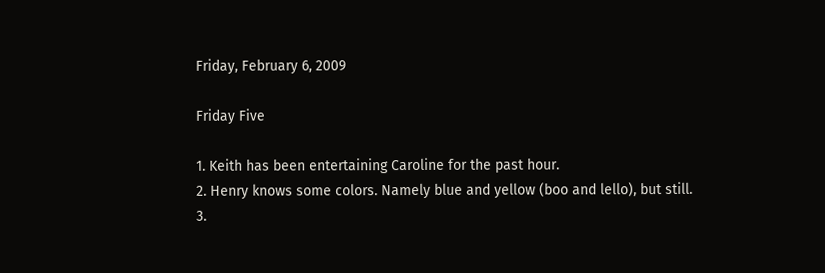Friday, February 6, 2009

Friday Five

1. Keith has been entertaining Caroline for the past hour.
2. Henry knows some colors. Namely blue and yellow (boo and lello), but still.
3.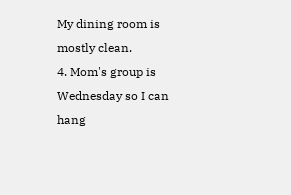My dining room is mostly clean.
4. Mom's group is Wednesday so I can hang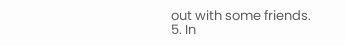out with some friends.
5. In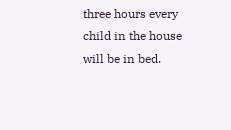three hours every child in the house will be in bed.